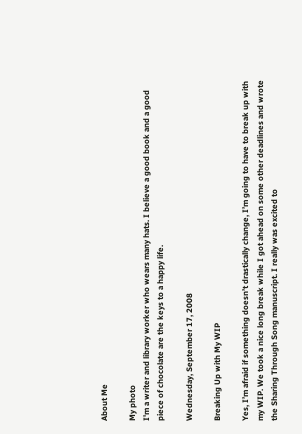About Me

My photo
I'm a writer and library worker who wears many hats. I believe a good book and a good piece of chocolate are the keys to a happy life.

Wednesday, September 17, 2008

Breaking Up with My WIP

Yes, I’m afraid if something doesn’t drastically change, I’m going to have to break up with my WIP. We took a nice long break while I got ahead on some other deadlines and wrote the Sharing Through Song manuscript. I really was excited to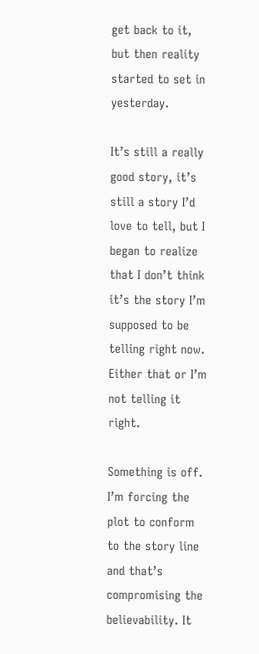get back to it, but then reality started to set in yesterday.

It’s still a really good story, it’s still a story I’d love to tell, but I began to realize that I don’t think it’s the story I’m supposed to be telling right now. Either that or I’m not telling it right.

Something is off. I’m forcing the plot to conform to the story line and that’s compromising the believability. It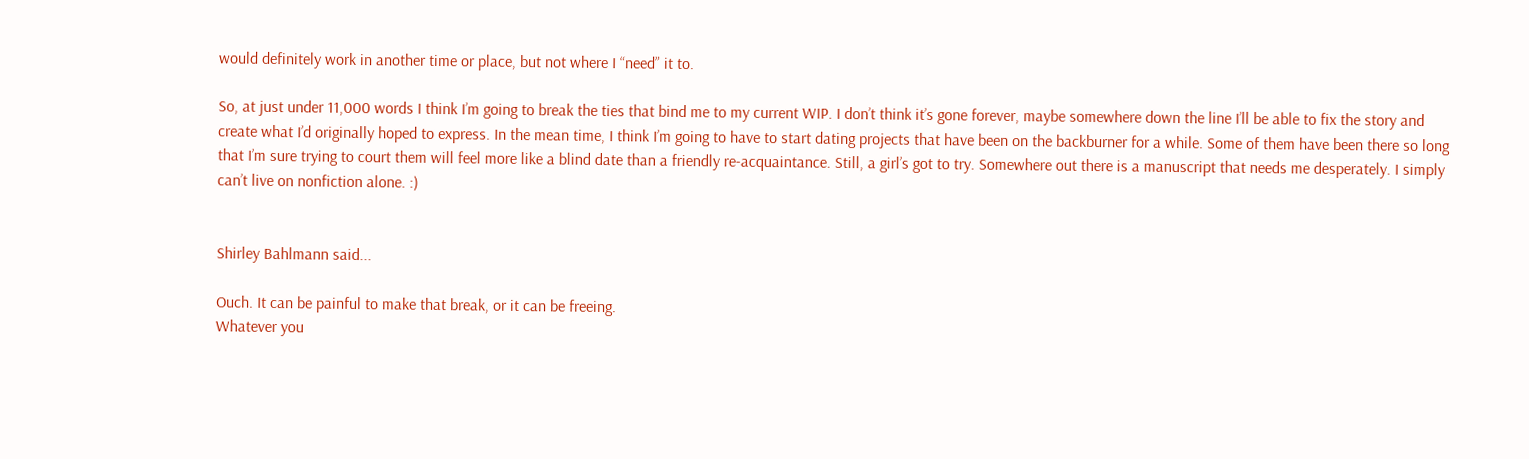would definitely work in another time or place, but not where I “need” it to.

So, at just under 11,000 words I think I’m going to break the ties that bind me to my current WIP. I don’t think it’s gone forever, maybe somewhere down the line I’ll be able to fix the story and create what I’d originally hoped to express. In the mean time, I think I’m going to have to start dating projects that have been on the backburner for a while. Some of them have been there so long that I’m sure trying to court them will feel more like a blind date than a friendly re-acquaintance. Still, a girl’s got to try. Somewhere out there is a manuscript that needs me desperately. I simply can’t live on nonfiction alone. :)


Shirley Bahlmann said...

Ouch. It can be painful to make that break, or it can be freeing.
Whatever you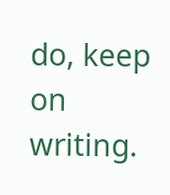do, keep on writing.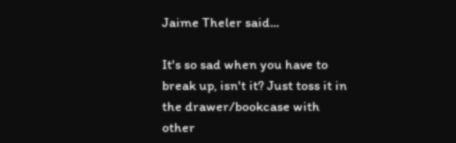Jaime Theler said...

It's so sad when you have to break up, isn't it? Just toss it in the drawer/bookcase with other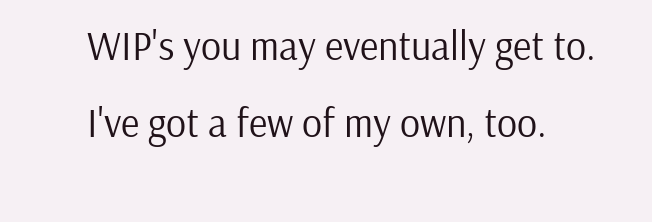WIP's you may eventually get to. I've got a few of my own, too.